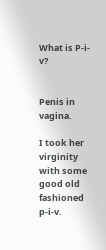What is P-i-v?


Penis in vagina.

I took her virginity with some good old fashioned p-i-v.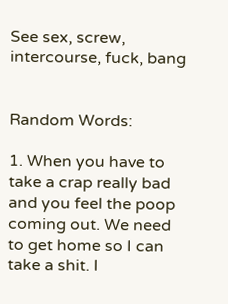See sex, screw, intercourse, fuck, bang


Random Words:

1. When you have to take a crap really bad and you feel the poop coming out. We need to get home so I can take a shit. I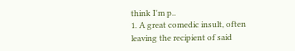think I'm p..
1. A great comedic insult, often leaving the recipient of said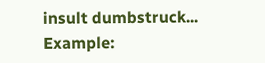insult dumbstruck... Example: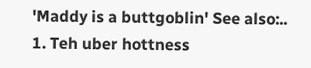'Maddy is a buttgoblin' See also:..
1. Teh uber hottness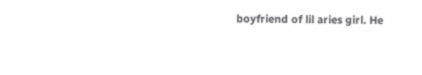boyfriend of lil aries girl. He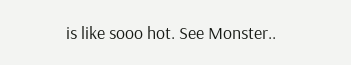is like sooo hot. See Monster..